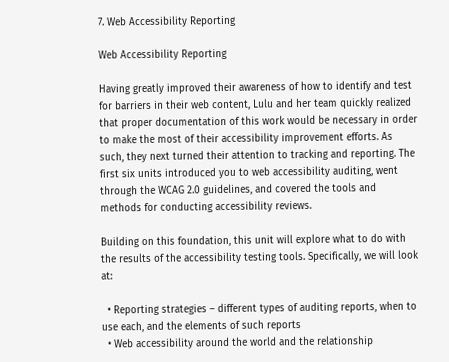7. Web Accessibility Reporting

Web Accessibility Reporting

Having greatly improved their awareness of how to identify and test for barriers in their web content, Lulu and her team quickly realized that proper documentation of this work would be necessary in order to make the most of their accessibility improvement efforts. As such, they next turned their attention to tracking and reporting. The first six units introduced you to web accessibility auditing, went through the WCAG 2.0 guidelines, and covered the tools and methods for conducting accessibility reviews.

Building on this foundation, this unit will explore what to do with the results of the accessibility testing tools. Specifically, we will look at:

  • Reporting strategies – different types of auditing reports, when to use each, and the elements of such reports
  • Web accessibility around the world and the relationship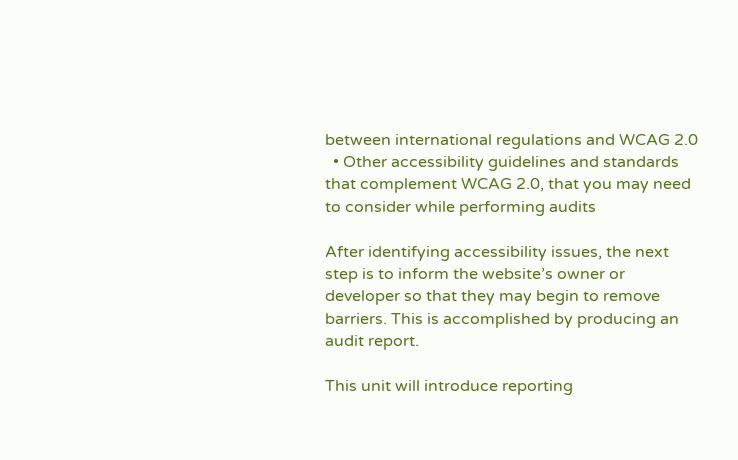between international regulations and WCAG 2.0
  • Other accessibility guidelines and standards that complement WCAG 2.0, that you may need to consider while performing audits

After identifying accessibility issues, the next step is to inform the website’s owner or developer so that they may begin to remove barriers. This is accomplished by producing an audit report.

This unit will introduce reporting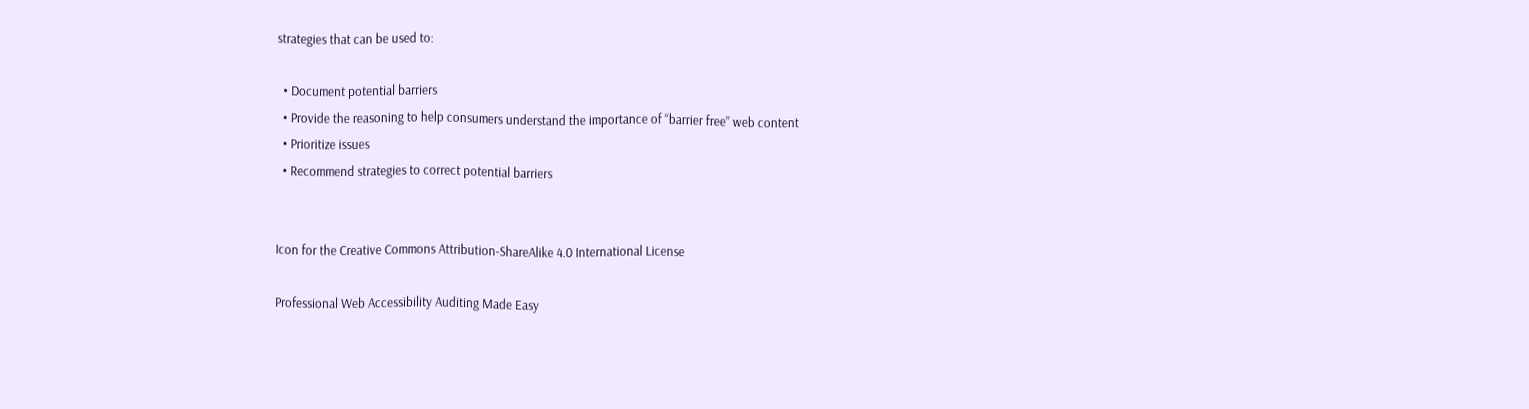strategies that can be used to:

  • Document potential barriers
  • Provide the reasoning to help consumers understand the importance of “barrier free” web content
  • Prioritize issues
  • Recommend strategies to correct potential barriers


Icon for the Creative Commons Attribution-ShareAlike 4.0 International License

Professional Web Accessibility Auditing Made Easy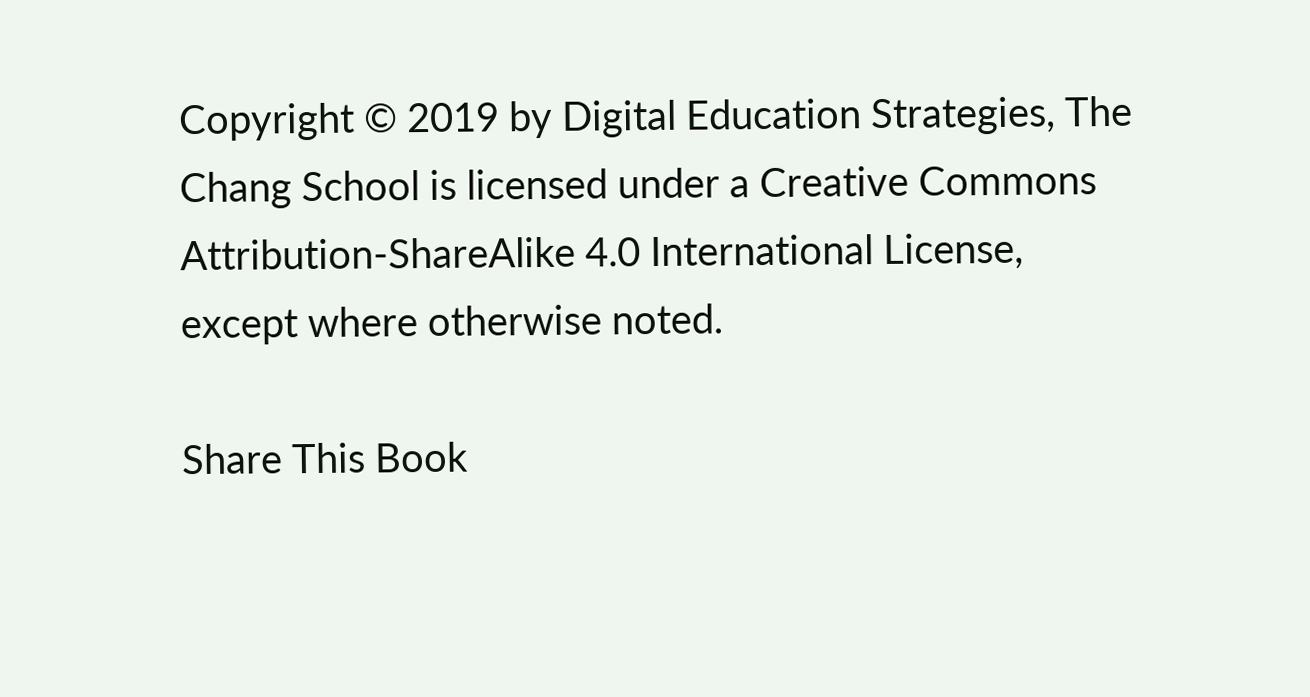Copyright © 2019 by Digital Education Strategies, The Chang School is licensed under a Creative Commons Attribution-ShareAlike 4.0 International License, except where otherwise noted.

Share This Book